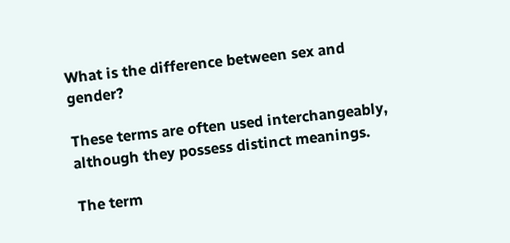What is the difference between sex and gender?

These terms are often used interchangeably, although they possess distinct meanings.

The term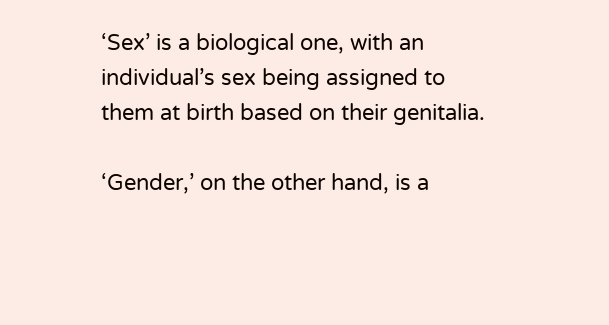‘Sex’ is a biological one, with an individual’s sex being assigned to them at birth based on their genitalia.

‘Gender,’ on the other hand, is a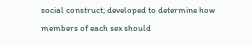social construct; developed to determine how members of each sex should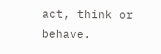act, think or behave.